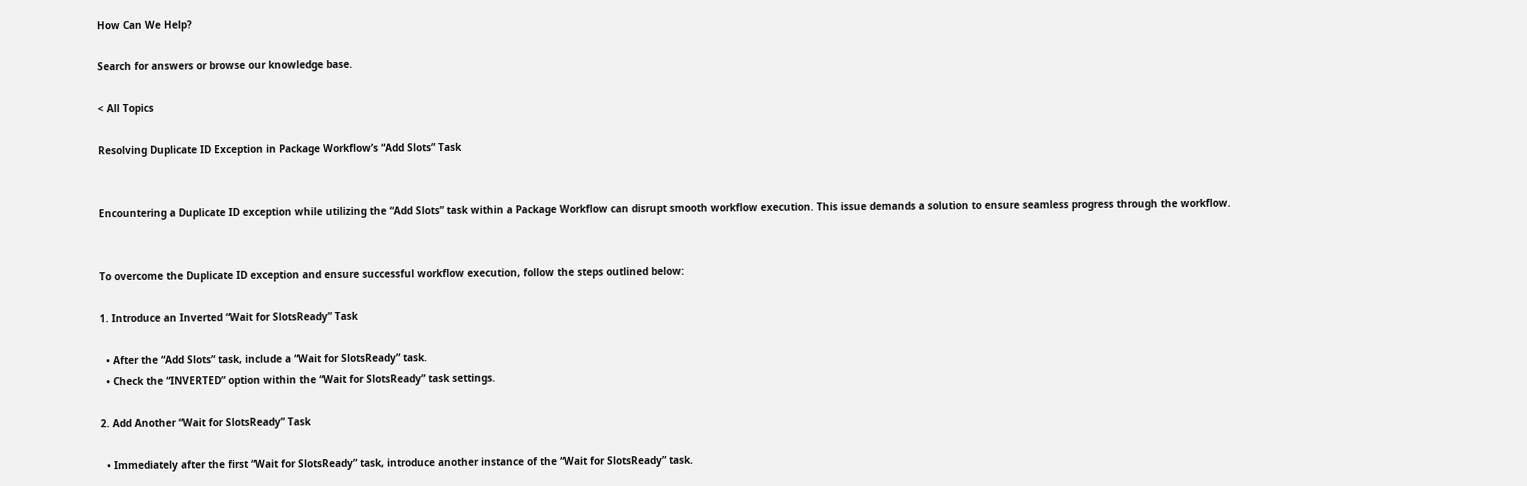How Can We Help?

Search for answers or browse our knowledge base.

< All Topics

Resolving Duplicate ID Exception in Package Workflow’s “Add Slots” Task


Encountering a Duplicate ID exception while utilizing the “Add Slots” task within a Package Workflow can disrupt smooth workflow execution. This issue demands a solution to ensure seamless progress through the workflow.


To overcome the Duplicate ID exception and ensure successful workflow execution, follow the steps outlined below:

1. Introduce an Inverted “Wait for SlotsReady” Task

  • After the “Add Slots” task, include a “Wait for SlotsReady” task.
  • Check the “INVERTED” option within the “Wait for SlotsReady” task settings.

2. Add Another “Wait for SlotsReady” Task

  • Immediately after the first “Wait for SlotsReady” task, introduce another instance of the “Wait for SlotsReady” task.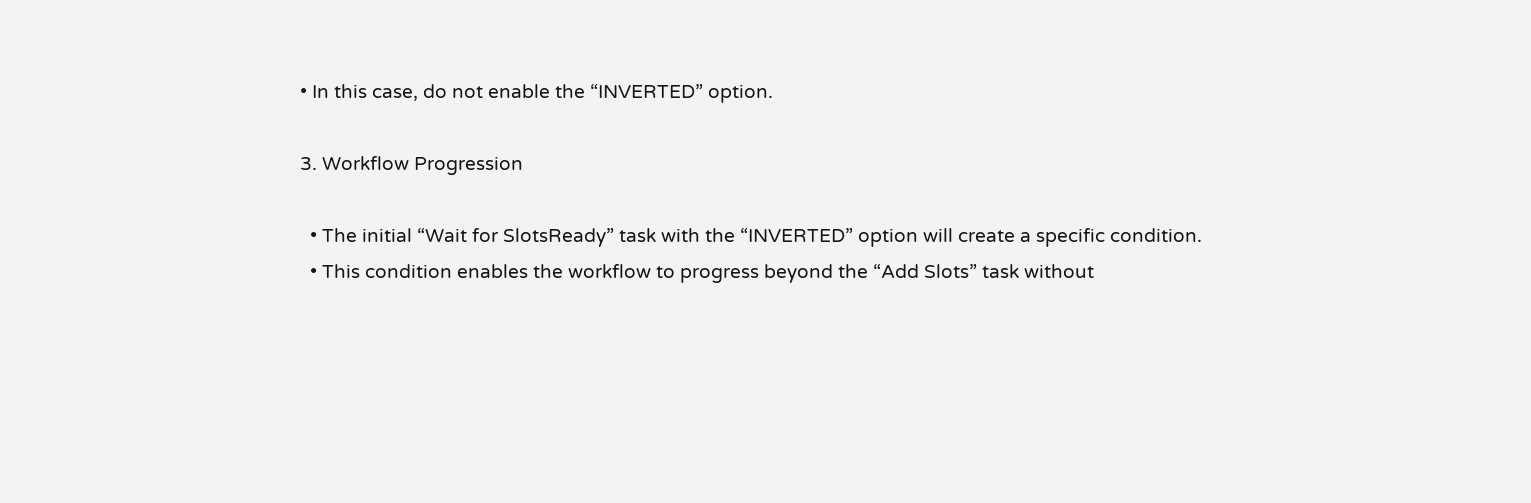• In this case, do not enable the “INVERTED” option.

3. Workflow Progression

  • The initial “Wait for SlotsReady” task with the “INVERTED” option will create a specific condition.
  • This condition enables the workflow to progress beyond the “Add Slots” task without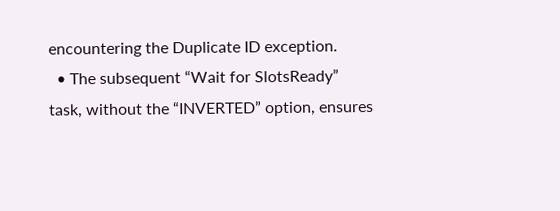encountering the Duplicate ID exception.
  • The subsequent “Wait for SlotsReady” task, without the “INVERTED” option, ensures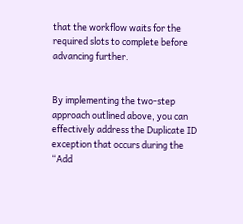that the workflow waits for the required slots to complete before advancing further.


By implementing the two-step approach outlined above, you can effectively address the Duplicate ID exception that occurs during the “Add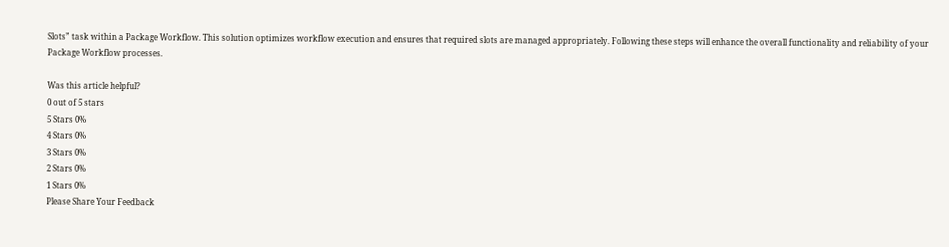Slots” task within a Package Workflow. This solution optimizes workflow execution and ensures that required slots are managed appropriately. Following these steps will enhance the overall functionality and reliability of your Package Workflow processes.

Was this article helpful?
0 out of 5 stars
5 Stars 0%
4 Stars 0%
3 Stars 0%
2 Stars 0%
1 Stars 0%
Please Share Your Feedback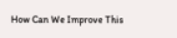How Can We Improve This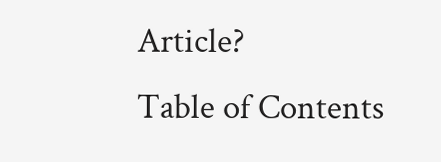Article?
Table of Contents